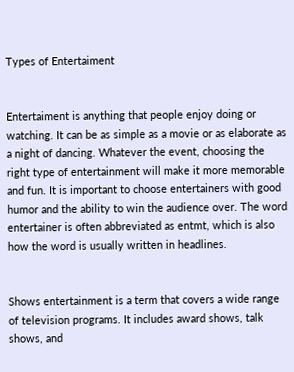Types of Entertaiment


Entertaiment is anything that people enjoy doing or watching. It can be as simple as a movie or as elaborate as a night of dancing. Whatever the event, choosing the right type of entertainment will make it more memorable and fun. It is important to choose entertainers with good humor and the ability to win the audience over. The word entertainer is often abbreviated as entmt, which is also how the word is usually written in headlines.


Shows entertainment is a term that covers a wide range of television programs. It includes award shows, talk shows, and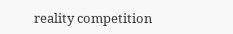reality competition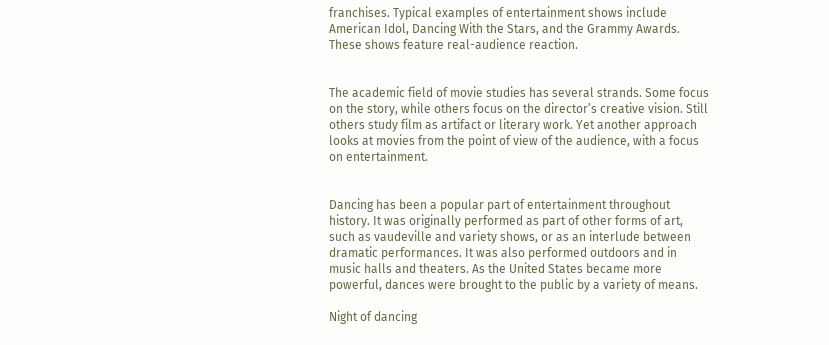franchises. Typical examples of entertainment shows include American Idol, Dancing With the Stars, and the Grammy Awards. These shows feature real-audience reaction.


The academic field of movie studies has several strands. Some focus on the story, while others focus on the director’s creative vision. Still others study film as artifact or literary work. Yet another approach looks at movies from the point of view of the audience, with a focus on entertainment.


Dancing has been a popular part of entertainment throughout history. It was originally performed as part of other forms of art, such as vaudeville and variety shows, or as an interlude between dramatic performances. It was also performed outdoors and in music halls and theaters. As the United States became more powerful, dances were brought to the public by a variety of means.

Night of dancing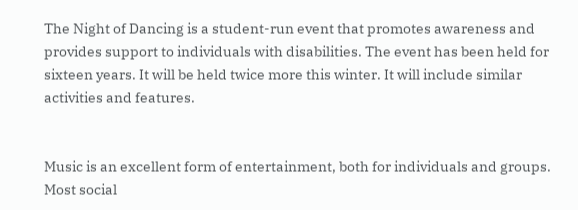The Night of Dancing is a student-run event that promotes awareness and provides support to individuals with disabilities. The event has been held for sixteen years. It will be held twice more this winter. It will include similar activities and features.


Music is an excellent form of entertainment, both for individuals and groups. Most social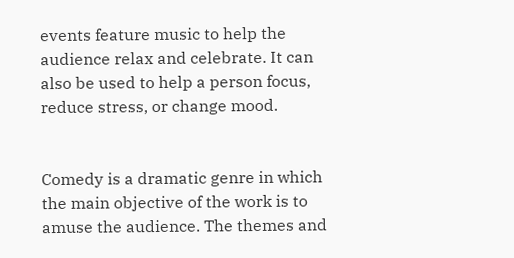events feature music to help the audience relax and celebrate. It can also be used to help a person focus, reduce stress, or change mood.


Comedy is a dramatic genre in which the main objective of the work is to amuse the audience. The themes and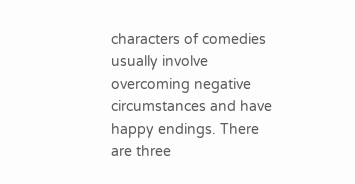characters of comedies usually involve overcoming negative circumstances and have happy endings. There are three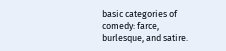basic categories of comedy: farce, burlesque, and satire.